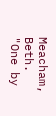Meacham, Beth. "One by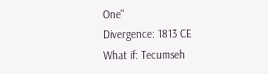One"
Divergence: 1813 CE
What if: Tecumseh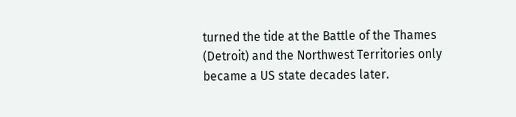turned the tide at the Battle of the Thames (Detroit) and the Northwest Territories only became a US state decades later.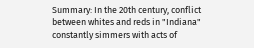Summary: In the 20th century, conflict between whites and reds in "Indiana" constantly simmers with acts of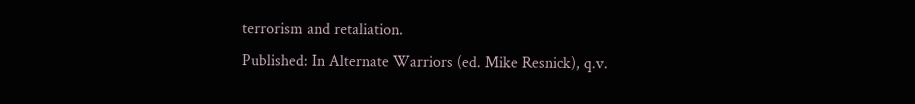terrorism and retaliation.
Published: In Alternate Warriors (ed. Mike Resnick), q.v.